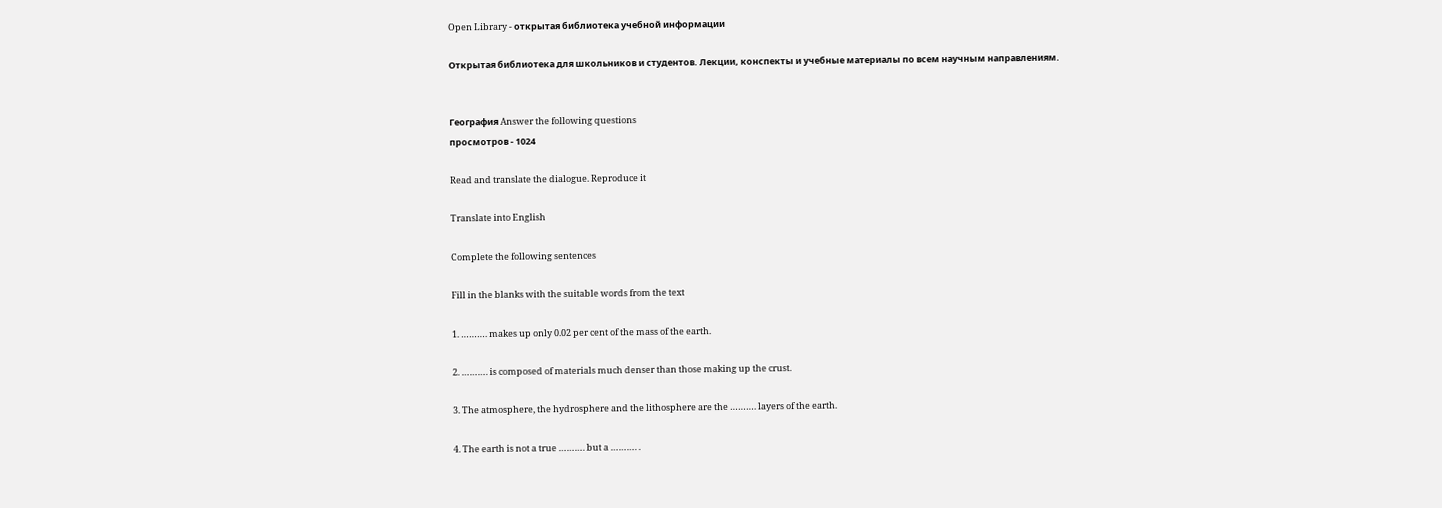Open Library - открытая библиотека учебной информации

Открытая библиотека для школьников и студентов. Лекции, конспекты и учебные материалы по всем научным направлениям.


География Answer the following questions
просмотров - 1024

Read and translate the dialogue. Reproduce it

Translate into English

Complete the following sentences

Fill in the blanks with the suitable words from the text

1. ………. makes up only 0.02 per cent of the mass of the earth.

2. ………. is composed of materials much denser than those making up the crust.

3. The atmosphere, the hydrosphere and the lithosphere are the ………. layers of the earth.

4. The earth is not a true ………. but a ………. .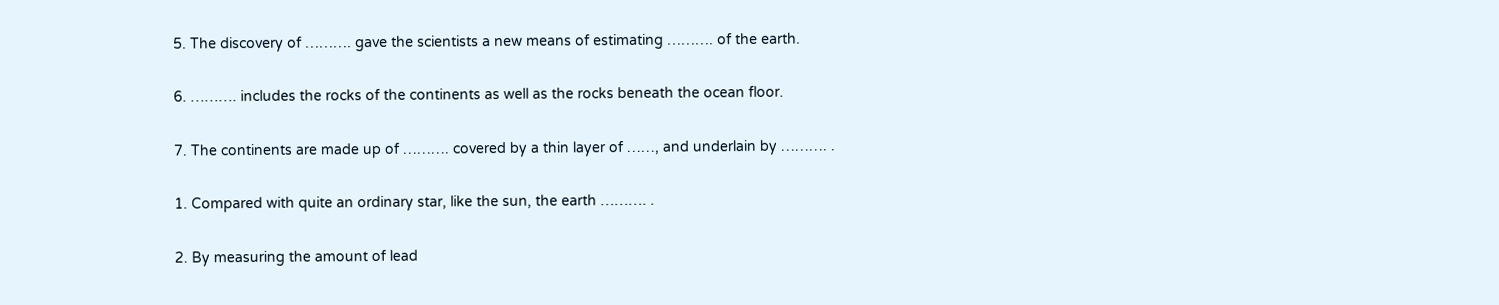5. The discovery of ………. gave the scientists a new means of estimating ………. of the earth.

6. ………. includes the rocks of the continents as well as the rocks beneath the ocean floor.

7. The continents are made up of ………. covered by a thin layer of ……, and underlain by ………. .

1. Compared with quite an ordinary star, like the sun, the earth ………. .

2. By measuring the amount of lead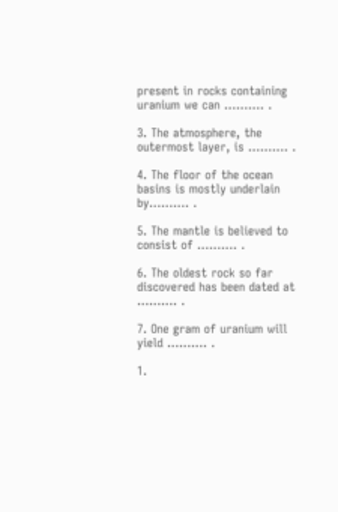present in rocks containing uranium we can ………. .

3. The atmosphere, the outermost layer, is ………. .

4. The floor of the ocean basins is mostly underlain by………. .

5. The mantle is believed to consist of ………. .

6. The oldest rock so far discovered has been dated at ………. .

7. One gram of uranium will yield ………. .

1.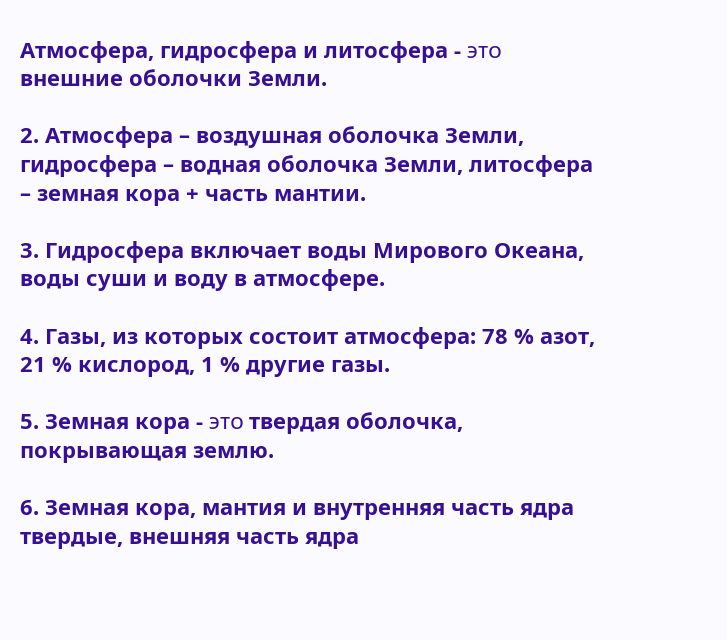Атмосфера, гидросфера и литосфера - ϶ᴛᴏ внешние оболочки Земли.

2. Атмосфера – воздушная оболочка Земли, гидросфера – водная оболочка Земли, литосфера – земная кора + часть мантии.

3. Гидросфера включает воды Мирового Океана, воды суши и воду в атмосфере.

4. Газы, из которых состоит атмосфера: 78 % азот, 21 % кислород, 1 % другие газы.

5. Земная кора - ϶ᴛᴏ твердая оболочка, покрывающая землю.

6. Земная кора, мантия и внутренняя часть ядра твердые, внешняя часть ядра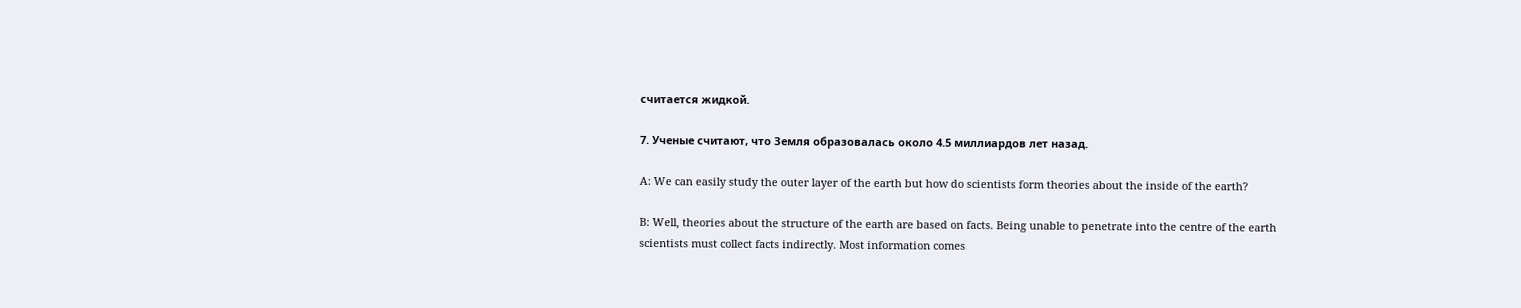считается жидкой.

7. Ученые считают, что Земля образовалась около 4.5 миллиардов лет назад.

A: We can easily study the outer layer of the earth but how do scientists form theories about the inside of the earth?

B: Well, theories about the structure of the earth are based on facts. Being unable to penetrate into the centre of the earth scientists must collect facts indirectly. Most information comes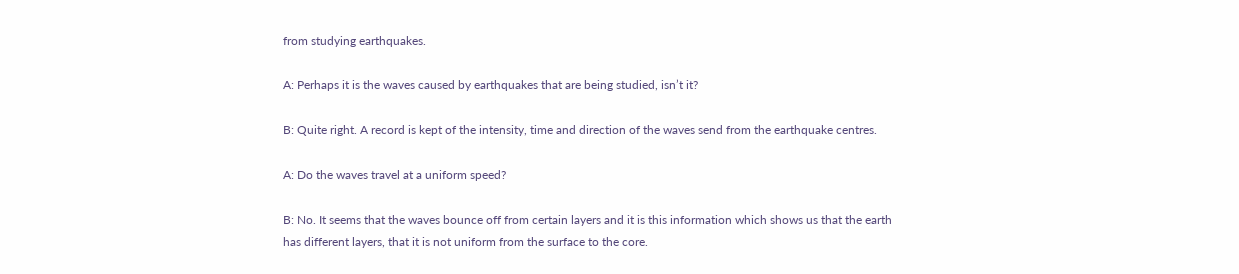from studying earthquakes.

A: Perhaps it is the waves caused by earthquakes that are being studied, isn’t it?

B: Quite right. A record is kept of the intensity, time and direction of the waves send from the earthquake centres.

A: Do the waves travel at a uniform speed?

B: No. It seems that the waves bounce off from certain layers and it is this information which shows us that the earth has different layers, that it is not uniform from the surface to the core.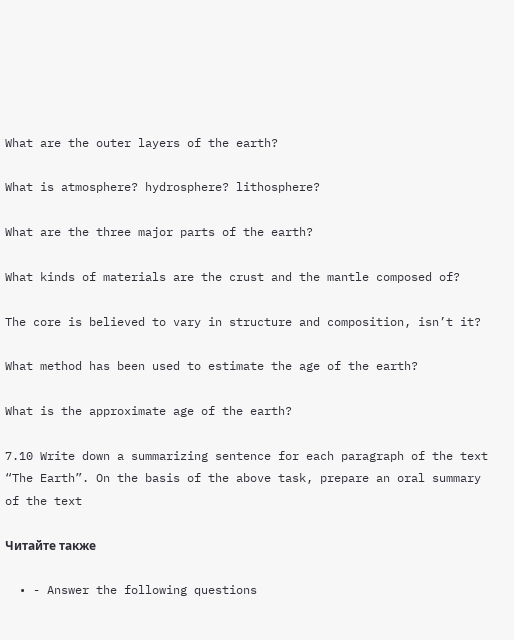What are the outer layers of the earth?

What is atmosphere? hydrosphere? lithosphere?

What are the three major parts of the earth?

What kinds of materials are the crust and the mantle composed of?

The core is believed to vary in structure and composition, isn’t it?

What method has been used to estimate the age of the earth?

What is the approximate age of the earth?

7.10 Write down a summarizing sentence for each paragraph of the text “The Earth”. On the basis of the above task, prepare an oral summary of the text

Читайте также

  • - Answer the following questions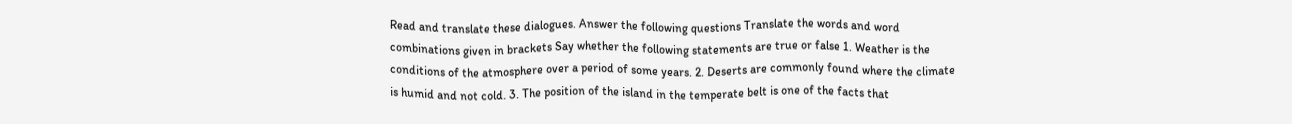Read and translate these dialogues. Answer the following questions Translate the words and word combinations given in brackets Say whether the following statements are true or false 1. Weather is the conditions of the atmosphere over a period of some years. 2. Deserts are commonly found where the climate is humid and not cold. 3. The position of the island in the temperate belt is one of the facts that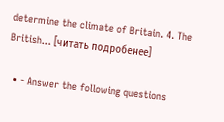determine the climate of Britain. 4. The British... [читать подробенее]

  • - Answer the following questions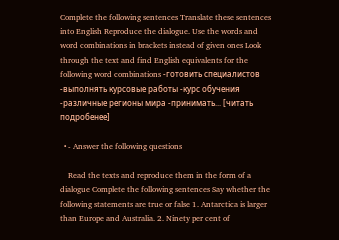Complete the following sentences Translate these sentences into English Reproduce the dialogue. Use the words and word combinations in brackets instead of given ones Look through the text and find English equivalents for the following word combinations -готовить специалистов -выполнять курсовые работы -курс обучения -различные регионы мира -принимать... [читать подробенее]

  • - Answer the following questions

    Read the texts and reproduce them in the form of a dialogue Complete the following sentences Say whether the following statements are true or false 1. Antarctica is larger than Europe and Australia. 2. Ninety per cent of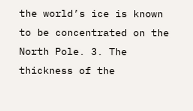the world’s ice is known to be concentrated on the North Pole. 3. The thickness of the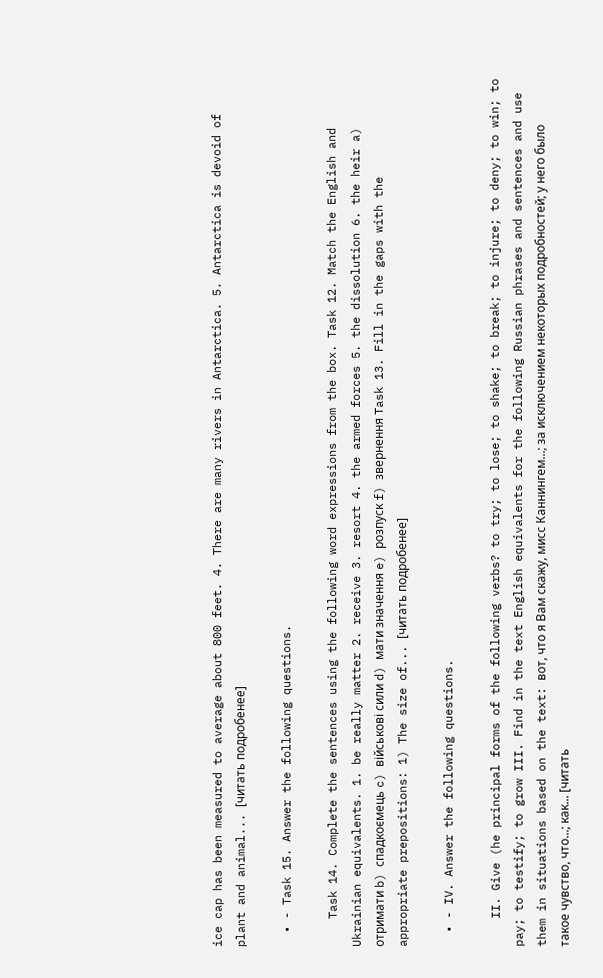ice cap has been measured to average about 800 feet. 4. There are many rivers in Antarctica. 5. Antarctica is devoid of plant and animal... [читать подробенее]

  • - Task 15. Answer the following questions.

    Task 14. Complete the sentences using the following word expressions from the box. Task 12. Match the English and Ukrainian equivalents. 1. be really matter 2. receive 3. resort 4. the armed forces 5. the dissolution 6. the heir a) oтримати b) спадкоємець c) військові сили d) мати значення e) розпуск f) звернення Task 13. Fill in the gaps with the appropriate prepositions: 1) The size of... [читать подробенее]

  • - IV. Answer the following questions.

    II. Give (he principal forms of the following verbs? to try; to lose; to shake; to break; to injure; to deny; to win; to pay; to testify; to grow III. Find in the text English equivalents for the following Russian phrases and sentences and use them in situations based on the text: вот, что я Вам скажу, мисс Каннингем...; за исключением некоторых подробностей; у него было такое чувство, что...; как... [читать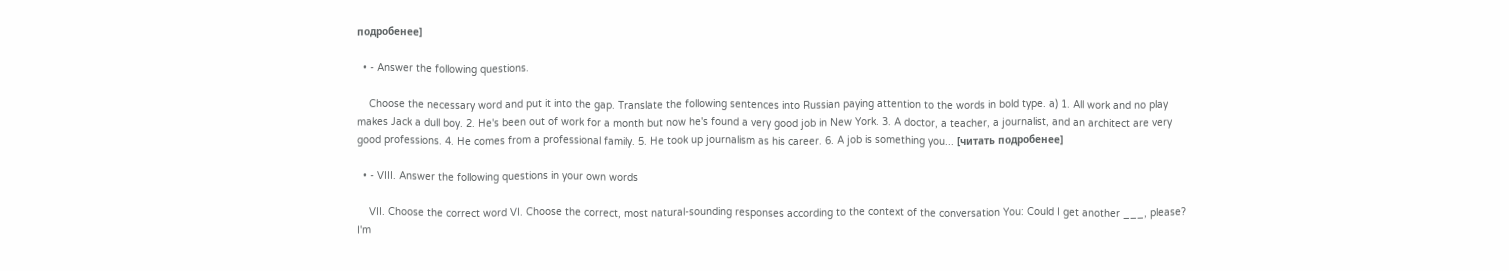подробенее]

  • - Answer the following questions.

    Choose the necessary word and put it into the gap. Translate the following sentences into Russian paying attention to the words in bold type. a) 1. All work and no play makes Jack a dull boy. 2. He's been out of work for a month but now he's found a very good job in New York. 3. A doctor, a teacher, a journalist, and an architect are very good professions. 4. He comes from a professional family. 5. He took up journalism as his career. 6. A job is something you... [читать подробенее]

  • - VIII. Answer the following questions in your own words

    VII. Choose the correct word VI. Choose the correct, most natural-sounding responses according to the context of the conversation You: Could I get another ___, please? I'm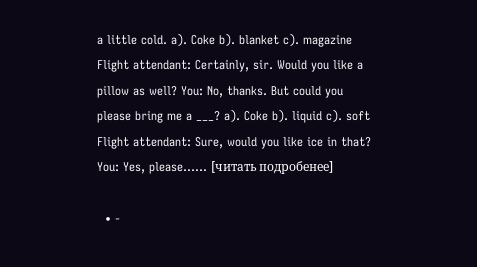a little cold. a). Coke b). blanket c). magazine Flight attendant: Certainly, sir. Would you like a pillow as well? You: No, thanks. But could you please bring me a ___? a). Coke b). liquid c). soft Flight attendant: Sure, would you like ice in that? You: Yes, please...... [читать подробенее]

  • -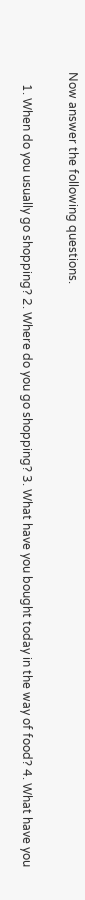Now answer the following questions.

    1. When do you usually go shopping? 2. Where do you go shopping? 3. What have you bought today in the way of food? 4. What have you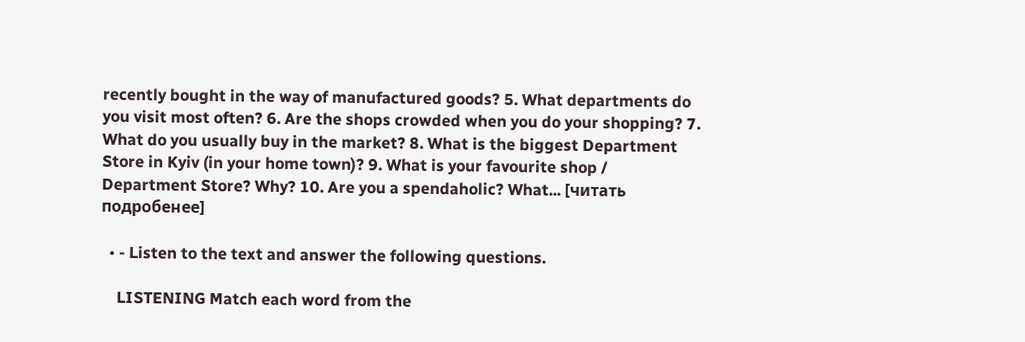recently bought in the way of manufactured goods? 5. What departments do you visit most often? 6. Are the shops crowded when you do your shopping? 7. What do you usually buy in the market? 8. What is the biggest Department Store in Kyiv (in your home town)? 9. What is your favourite shop / Department Store? Why? 10. Are you a spendaholic? What... [читать подробенее]

  • - Listen to the text and answer the following questions.

    LISTENING Match each word from the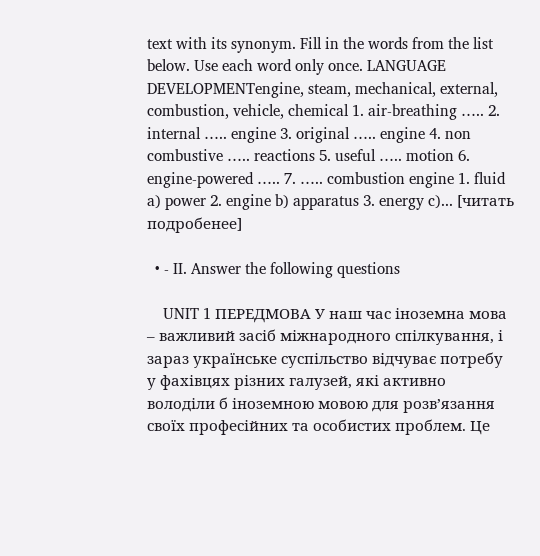text with its synonym. Fill in the words from the list below. Use each word only once. LANGUAGE DEVELOPMENTengine, steam, mechanical, external, combustion, vehicle, chemical 1. air-breathing ….. 2. internal ….. engine 3. original ….. engine 4. non combustive ….. reactions 5. useful ….. motion 6. engine-powered ….. 7. ….. combustion engine 1. fluid a) power 2. engine b) apparatus 3. energy c)... [читать подробенее]

  • - II. Answer the following questions

    UNIT 1 ПЕРЕДМОВА У наш час іноземна мова – важливий засіб міжнародного спілкування, і зараз українське суспільство відчуває потребу у фахівцях різних галузей, які активно володіли б іноземною мовою для розв’язання своїх професійних та особистих проблем. Це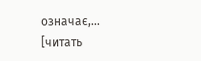означає,... [читать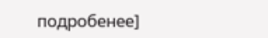подробенее]